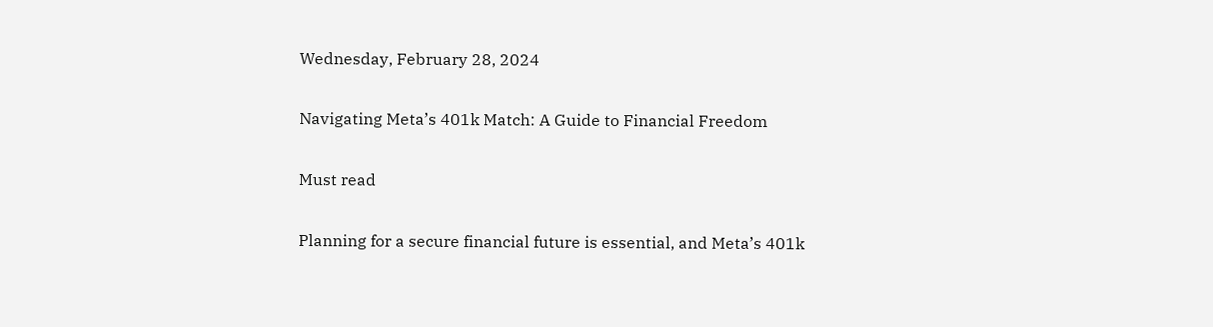Wednesday, February 28, 2024

Navigating Meta’s 401k Match: A Guide to Financial Freedom

Must read

Planning for a secure financial future is essential, and Meta’s 401k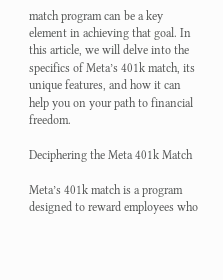match program can be a key element in achieving that goal. In this article, we will delve into the specifics of Meta’s 401k match, its unique features, and how it can help you on your path to financial freedom.

Deciphering the Meta 401k Match

Meta’s 401k match is a program designed to reward employees who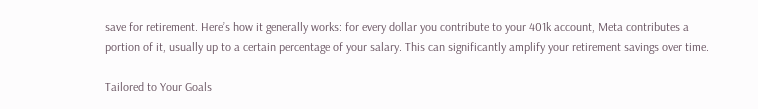save for retirement. Here’s how it generally works: for every dollar you contribute to your 401k account, Meta contributes a portion of it, usually up to a certain percentage of your salary. This can significantly amplify your retirement savings over time.

Tailored to Your Goals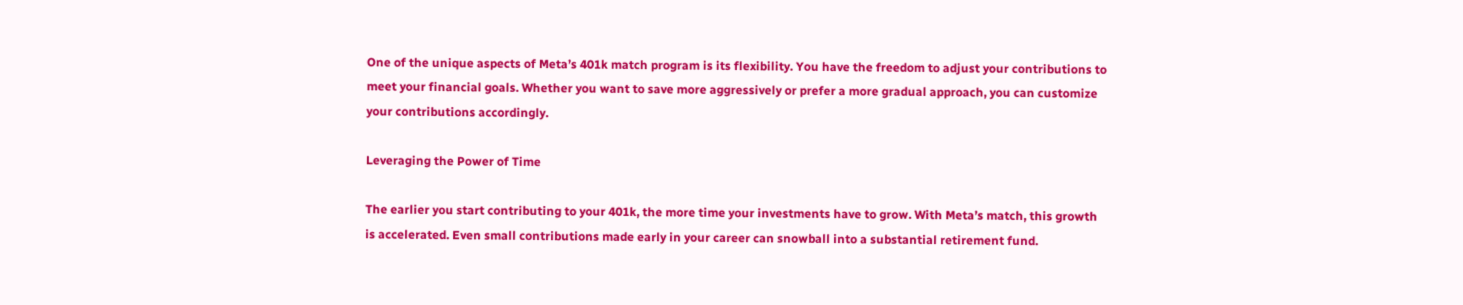One of the unique aspects of Meta’s 401k match program is its flexibility. You have the freedom to adjust your contributions to meet your financial goals. Whether you want to save more aggressively or prefer a more gradual approach, you can customize your contributions accordingly.

Leveraging the Power of Time

The earlier you start contributing to your 401k, the more time your investments have to grow. With Meta’s match, this growth is accelerated. Even small contributions made early in your career can snowball into a substantial retirement fund.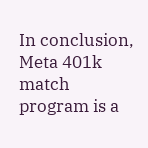In conclusion, Meta 401k match program is a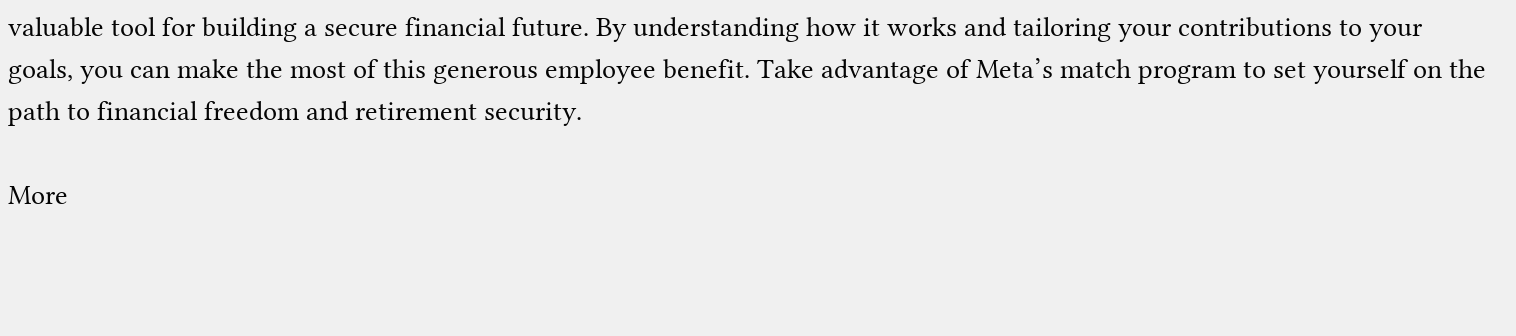valuable tool for building a secure financial future. By understanding how it works and tailoring your contributions to your goals, you can make the most of this generous employee benefit. Take advantage of Meta’s match program to set yourself on the path to financial freedom and retirement security.

More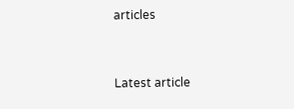articles


Latest article